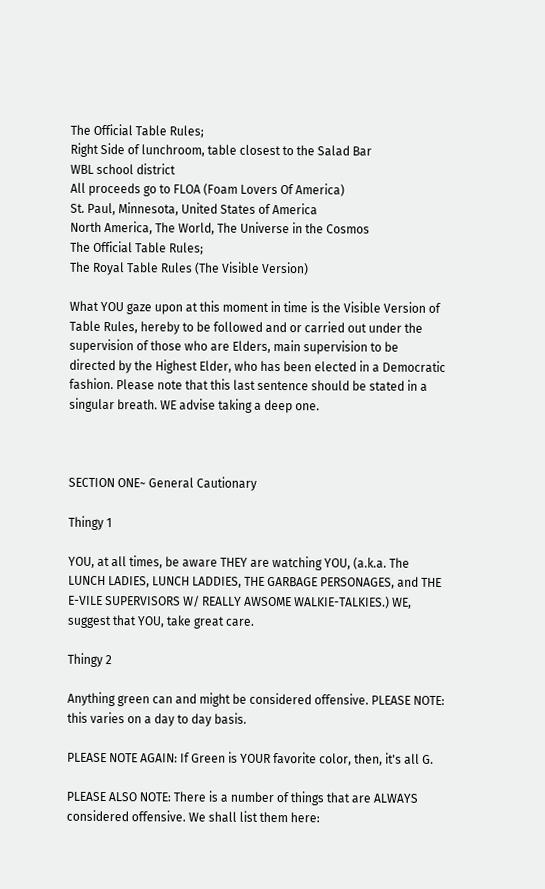The Official Table Rules;
Right Side of lunchroom, table closest to the Salad Bar
WBL school district
All proceeds go to FLOA (Foam Lovers Of America)
St. Paul, Minnesota, United States of America
North America, The World, The Universe in the Cosmos
The Official Table Rules;
The Royal Table Rules (The Visible Version)

What YOU gaze upon at this moment in time is the Visible Version of Table Rules, hereby to be followed and or carried out under the supervision of those who are Elders, main supervision to be directed by the Highest Elder, who has been elected in a Democratic fashion. Please note that this last sentence should be stated in a singular breath. WE advise taking a deep one.



SECTION ONE~ General Cautionary

Thingy 1

YOU, at all times, be aware THEY are watching YOU, (a.k.a. The LUNCH LADIES, LUNCH LADDIES, THE GARBAGE PERSONAGES, and THE E-VILE SUPERVISORS W/ REALLY AWSOME WALKIE-TALKIES.) WE, suggest that YOU, take great care.

Thingy 2

Anything green can and might be considered offensive. PLEASE NOTE: this varies on a day to day basis.

PLEASE NOTE AGAIN: If Green is YOUR favorite color, then, it's all G.

PLEASE ALSO NOTE: There is a number of things that are ALWAYS considered offensive. We shall list them here: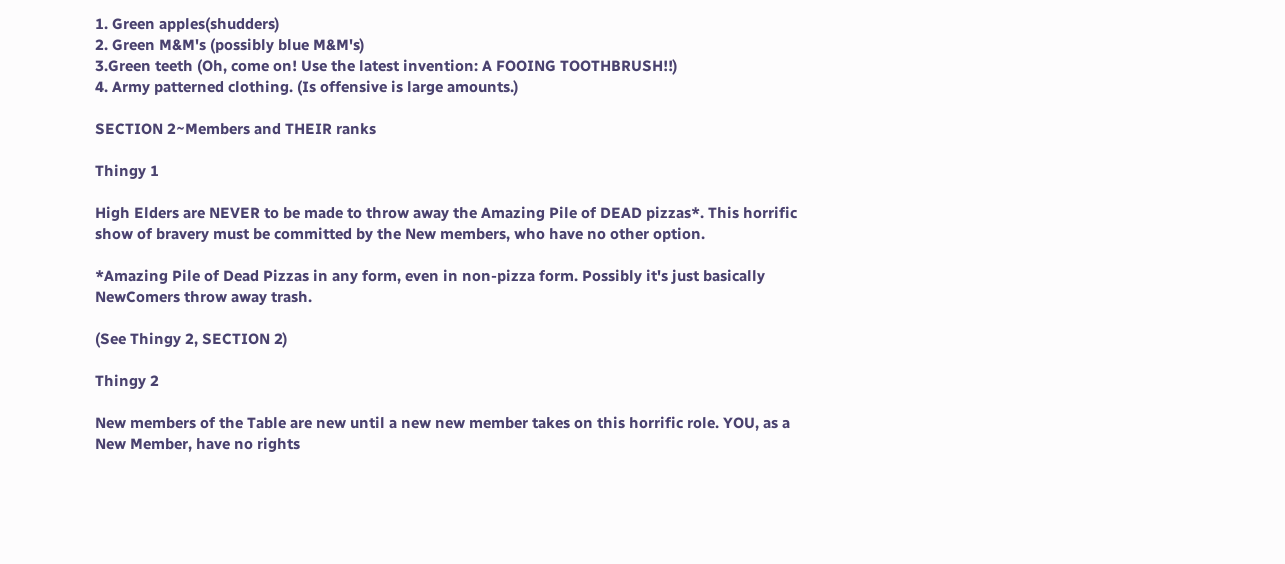1. Green apples(shudders)
2. Green M&M's (possibly blue M&M's)
3.Green teeth (Oh, come on! Use the latest invention: A FOOING TOOTHBRUSH!!)
4. Army patterned clothing. (Is offensive is large amounts.)

SECTION 2~Members and THEIR ranks

Thingy 1

High Elders are NEVER to be made to throw away the Amazing Pile of DEAD pizzas*. This horrific show of bravery must be committed by the New members, who have no other option.

*Amazing Pile of Dead Pizzas in any form, even in non-pizza form. Possibly it's just basically NewComers throw away trash.

(See Thingy 2, SECTION 2)

Thingy 2

New members of the Table are new until a new new member takes on this horrific role. YOU, as a New Member, have no rights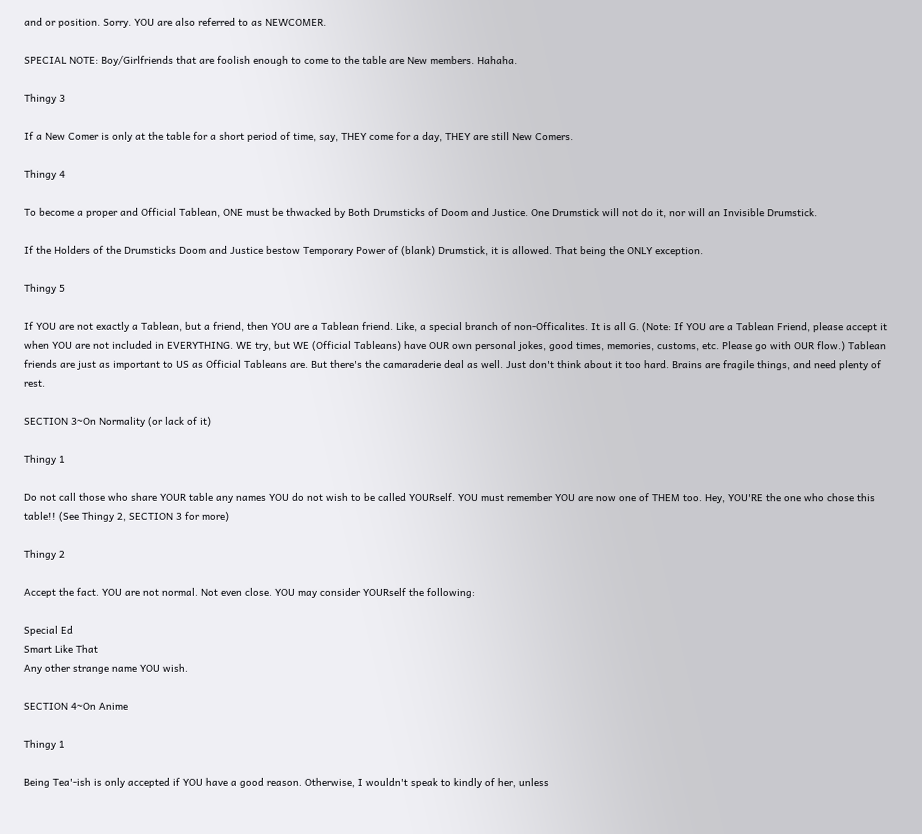and or position. Sorry. YOU are also referred to as NEWCOMER.

SPECIAL NOTE: Boy/Girlfriends that are foolish enough to come to the table are New members. Hahaha.

Thingy 3

If a New Comer is only at the table for a short period of time, say, THEY come for a day, THEY are still New Comers.

Thingy 4

To become a proper and Official Tablean, ONE must be thwacked by Both Drumsticks of Doom and Justice. One Drumstick will not do it, nor will an Invisible Drumstick.

If the Holders of the Drumsticks Doom and Justice bestow Temporary Power of (blank) Drumstick, it is allowed. That being the ONLY exception.

Thingy 5

If YOU are not exactly a Tablean, but a friend, then YOU are a Tablean friend. Like, a special branch of non-Officalites. It is all G. (Note: If YOU are a Tablean Friend, please accept it when YOU are not included in EVERYTHING. WE try, but WE (Official Tableans) have OUR own personal jokes, good times, memories, customs, etc. Please go with OUR flow.) Tablean friends are just as important to US as Official Tableans are. But there's the camaraderie deal as well. Just don't think about it too hard. Brains are fragile things, and need plenty of rest.

SECTION 3~On Normality (or lack of it)

Thingy 1

Do not call those who share YOUR table any names YOU do not wish to be called YOURself. YOU must remember YOU are now one of THEM too. Hey, YOU'RE the one who chose this table!! (See Thingy 2, SECTION 3 for more)

Thingy 2

Accept the fact. YOU are not normal. Not even close. YOU may consider YOURself the following:

Special Ed
Smart Like That
Any other strange name YOU wish.

SECTION 4~On Anime

Thingy 1

Being Tea'-ish is only accepted if YOU have a good reason. Otherwise, I wouldn't speak to kindly of her, unless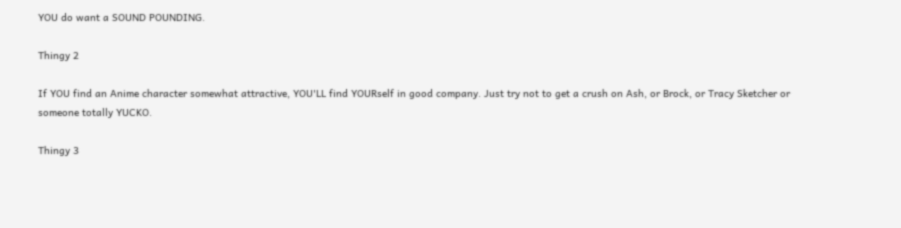YOU do want a SOUND POUNDING.

Thingy 2

If YOU find an Anime character somewhat attractive, YOU'LL find YOURself in good company. Just try not to get a crush on Ash, or Brock, or Tracy Sketcher or someone totally YUCKO.

Thingy 3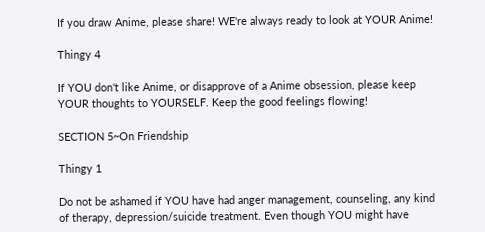If you draw Anime, please share! WE're always ready to look at YOUR Anime!

Thingy 4

If YOU don't like Anime, or disapprove of a Anime obsession, please keep YOUR thoughts to YOURSELF. Keep the good feelings flowing!

SECTION 5~On Friendship

Thingy 1

Do not be ashamed if YOU have had anger management, counseling, any kind of therapy, depression/suicide treatment. Even though YOU might have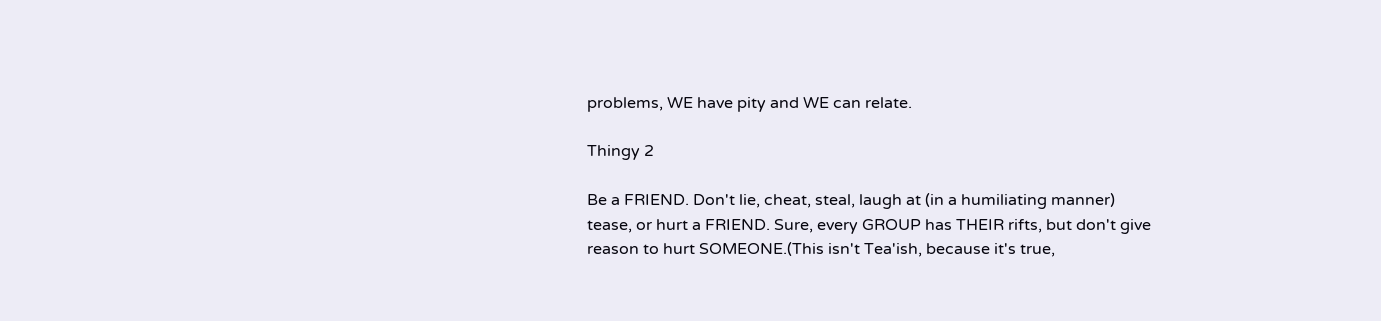problems, WE have pity and WE can relate.

Thingy 2

Be a FRIEND. Don't lie, cheat, steal, laugh at (in a humiliating manner) tease, or hurt a FRIEND. Sure, every GROUP has THEIR rifts, but don't give reason to hurt SOMEONE.(This isn't Tea'ish, because it's true,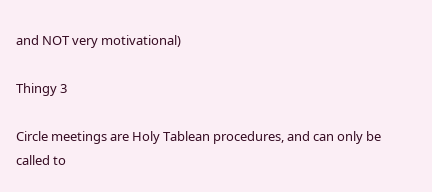and NOT very motivational)

Thingy 3

Circle meetings are Holy Tablean procedures, and can only be called to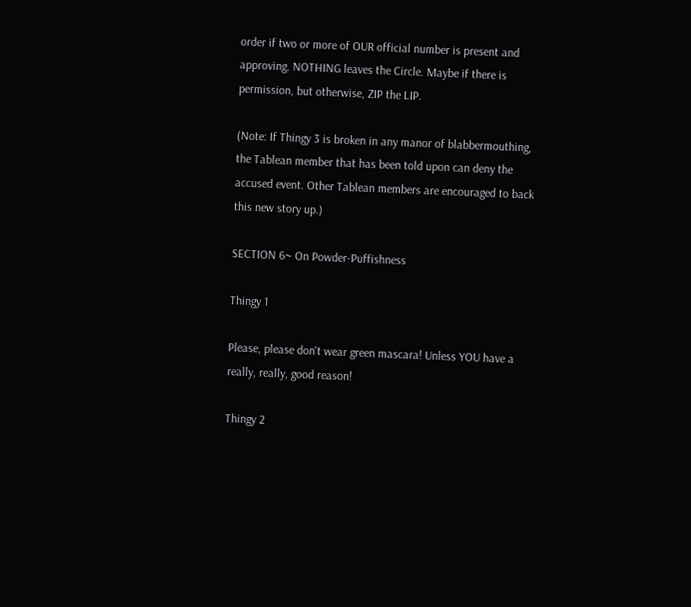order if two or more of OUR official number is present and approving. NOTHING leaves the Circle. Maybe if there is permission, but otherwise, ZIP the LIP.

(Note: If Thingy 3 is broken in any manor of blabbermouthing, the Tablean member that has been told upon can deny the accused event. Other Tablean members are encouraged to back this new story up.)

SECTION 6~ On Powder-Puffishness

Thingy 1

Please, please don't wear green mascara! Unless YOU have a really, really, good reason!

Thingy 2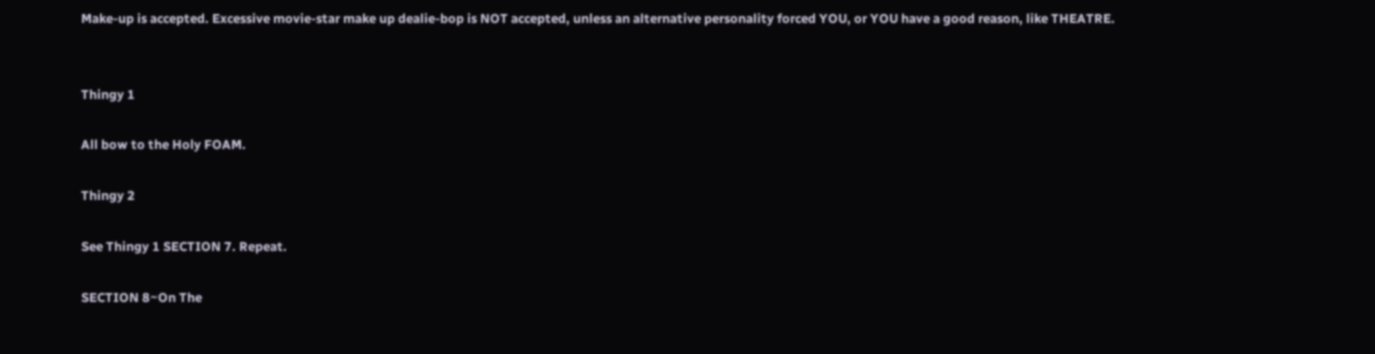Make-up is accepted. Excessive movie-star make up dealie-bop is NOT accepted, unless an alternative personality forced YOU, or YOU have a good reason, like THEATRE.


Thingy 1

All bow to the Holy FOAM.

Thingy 2

See Thingy 1 SECTION 7. Repeat.

SECTION 8~On The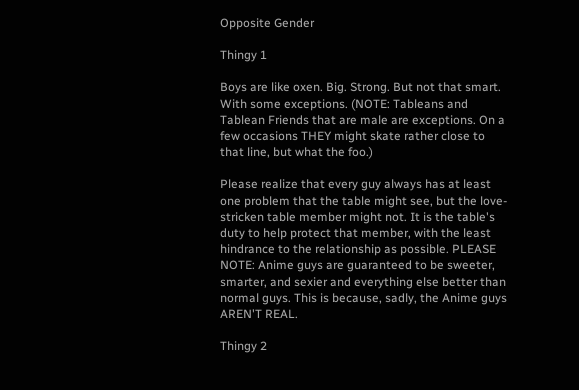Opposite Gender

Thingy 1

Boys are like oxen. Big. Strong. But not that smart. With some exceptions. (NOTE: Tableans and Tablean Friends that are male are exceptions. On a few occasions THEY might skate rather close to that line, but what the foo.)

Please realize that every guy always has at least one problem that the table might see, but the love-stricken table member might not. It is the table's duty to help protect that member, with the least hindrance to the relationship as possible. PLEASE NOTE: Anime guys are guaranteed to be sweeter, smarter, and sexier and everything else better than normal guys. This is because, sadly, the Anime guys AREN'T REAL.

Thingy 2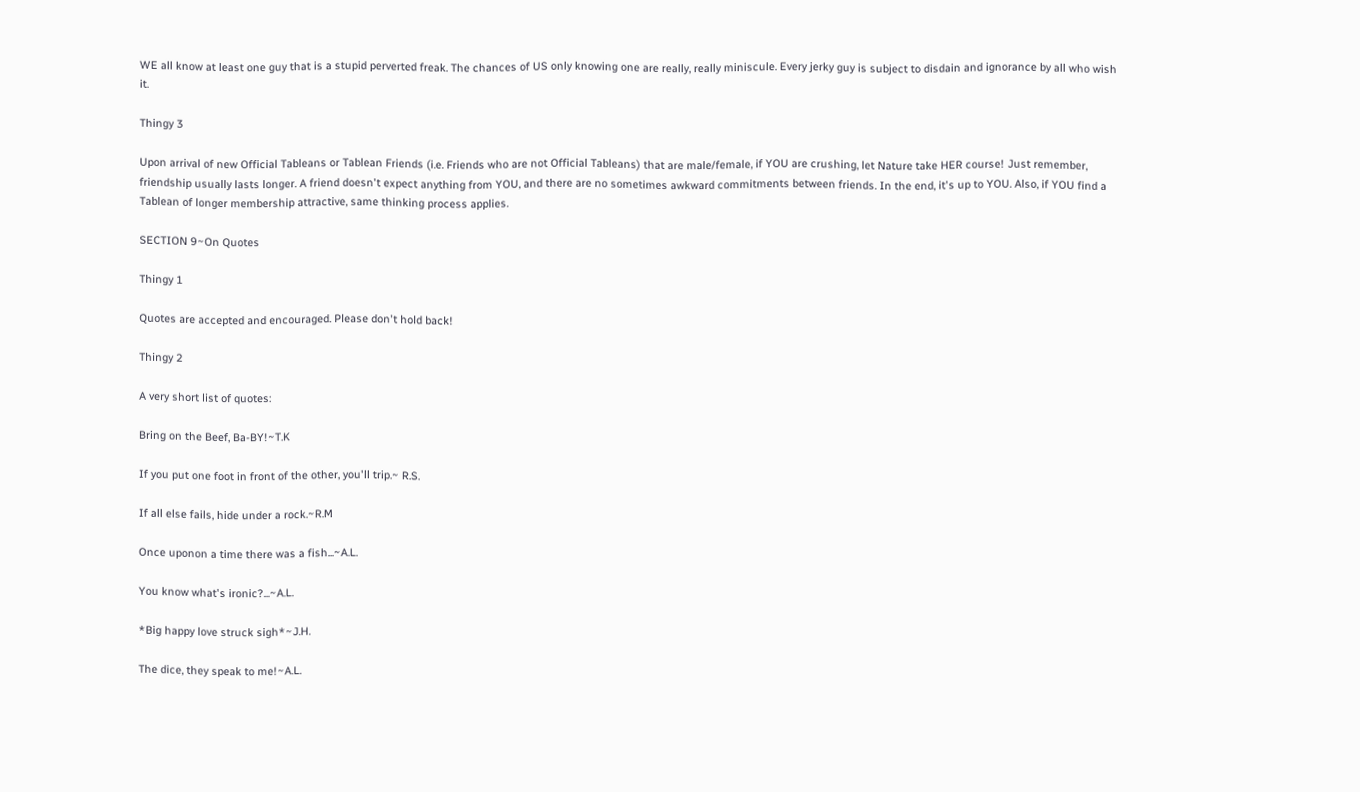WE all know at least one guy that is a stupid perverted freak. The chances of US only knowing one are really, really miniscule. Every jerky guy is subject to disdain and ignorance by all who wish it.

Thingy 3

Upon arrival of new Official Tableans or Tablean Friends (i.e. Friends who are not Official Tableans) that are male/female, if YOU are crushing, let Nature take HER course! Just remember, friendship usually lasts longer. A friend doesn't expect anything from YOU, and there are no sometimes awkward commitments between friends. In the end, it's up to YOU. Also, if YOU find a Tablean of longer membership attractive, same thinking process applies.

SECTION 9~On Quotes

Thingy 1

Quotes are accepted and encouraged. Please don't hold back!

Thingy 2

A very short list of quotes:

Bring on the Beef, Ba-BY!~T.K

If you put one foot in front of the other, you'll trip.~ R.S.

If all else fails, hide under a rock.~R.M

Once uponon a time there was a fish...~A.L.

You know what's ironic?...~A.L.

*Big happy love struck sigh*~J.H.

The dice, they speak to me!~A.L.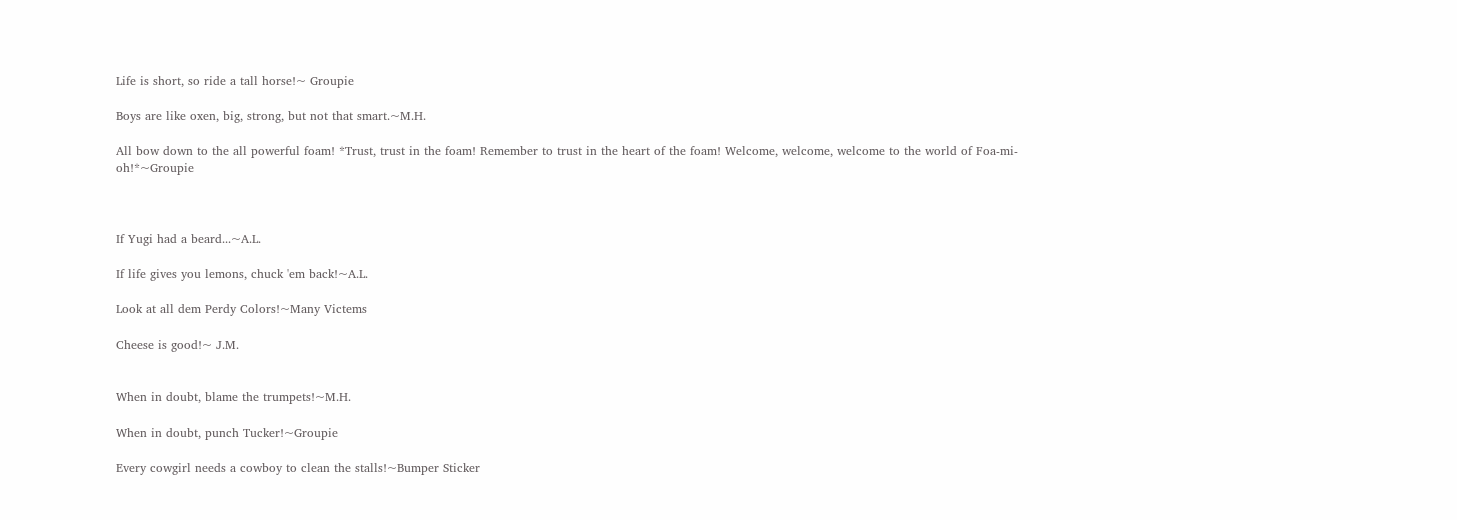Life is short, so ride a tall horse!~ Groupie

Boys are like oxen, big, strong, but not that smart.~M.H.

All bow down to the all powerful foam! *Trust, trust in the foam! Remember to trust in the heart of the foam! Welcome, welcome, welcome to the world of Foa-mi-oh!*~Groupie



If Yugi had a beard...~A.L.

If life gives you lemons, chuck 'em back!~A.L.

Look at all dem Perdy Colors!~Many Victems

Cheese is good!~ J.M.


When in doubt, blame the trumpets!~M.H.

When in doubt, punch Tucker!~Groupie

Every cowgirl needs a cowboy to clean the stalls!~Bumper Sticker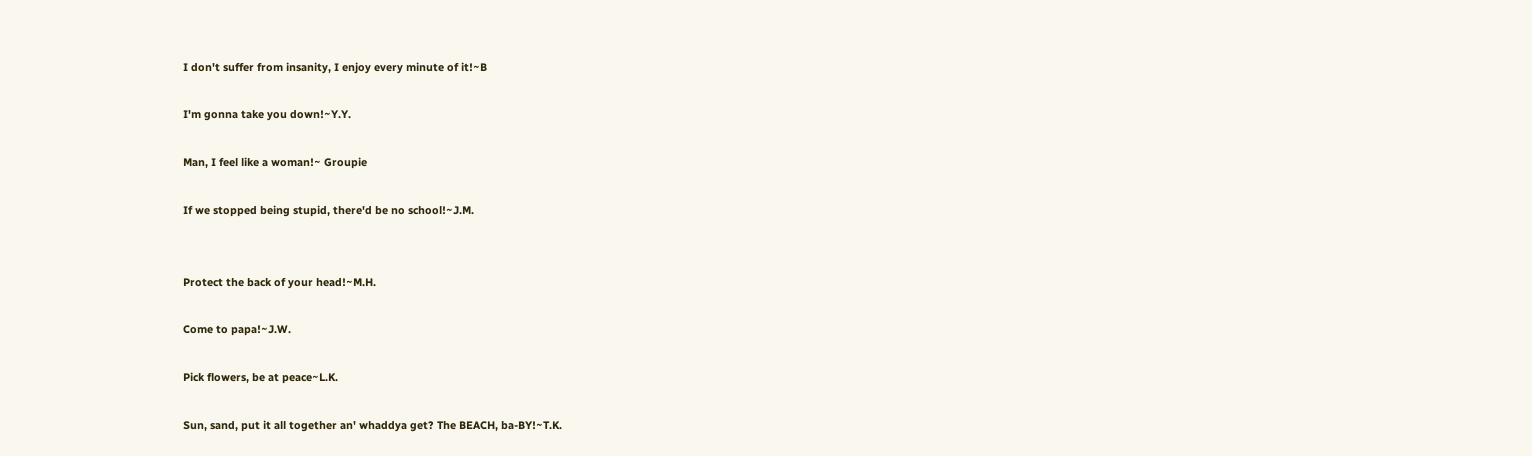I don't suffer from insanity, I enjoy every minute of it!~B

I'm gonna take you down!~Y.Y.

Man, I feel like a woman!~ Groupie

If we stopped being stupid, there'd be no school!~J.M.


Protect the back of your head!~M.H.

Come to papa!~J.W.

Pick flowers, be at peace~L.K.

Sun, sand, put it all together an' whaddya get? The BEACH, ba-BY!~T.K.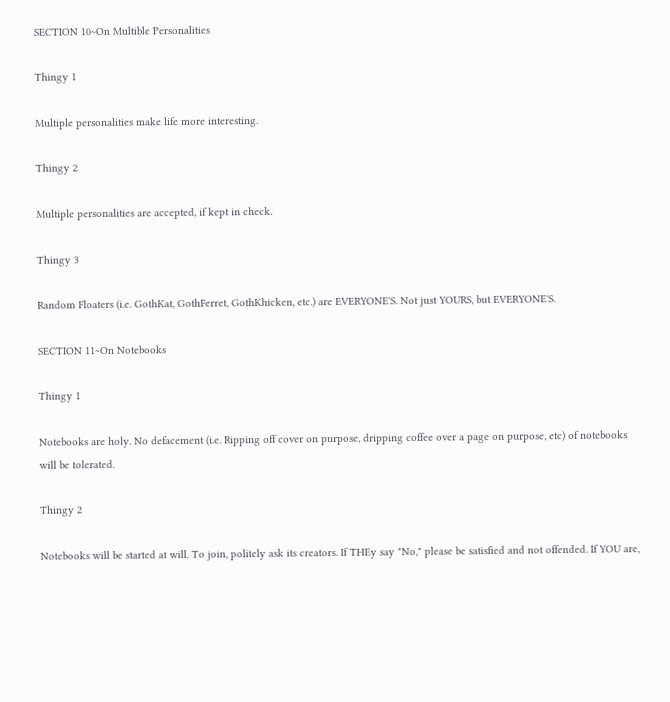SECTION 10~On Multible Personalities

Thingy 1

Multiple personalities make life more interesting.

Thingy 2

Multiple personalities are accepted, if kept in check.

Thingy 3

Random Floaters (i.e. GothKat, GothFerret, GothKhicken, etc.) are EVERYONE'S. Not just YOURS, but EVERYONE'S.

SECTION 11~On Notebooks

Thingy 1

Notebooks are holy. No defacement (i.e. Ripping off cover on purpose, dripping coffee over a page on purpose, etc) of notebooks will be tolerated.

Thingy 2

Notebooks will be started at will. To join, politely ask its creators. If THEy say "No," please be satisfied and not offended. If YOU are,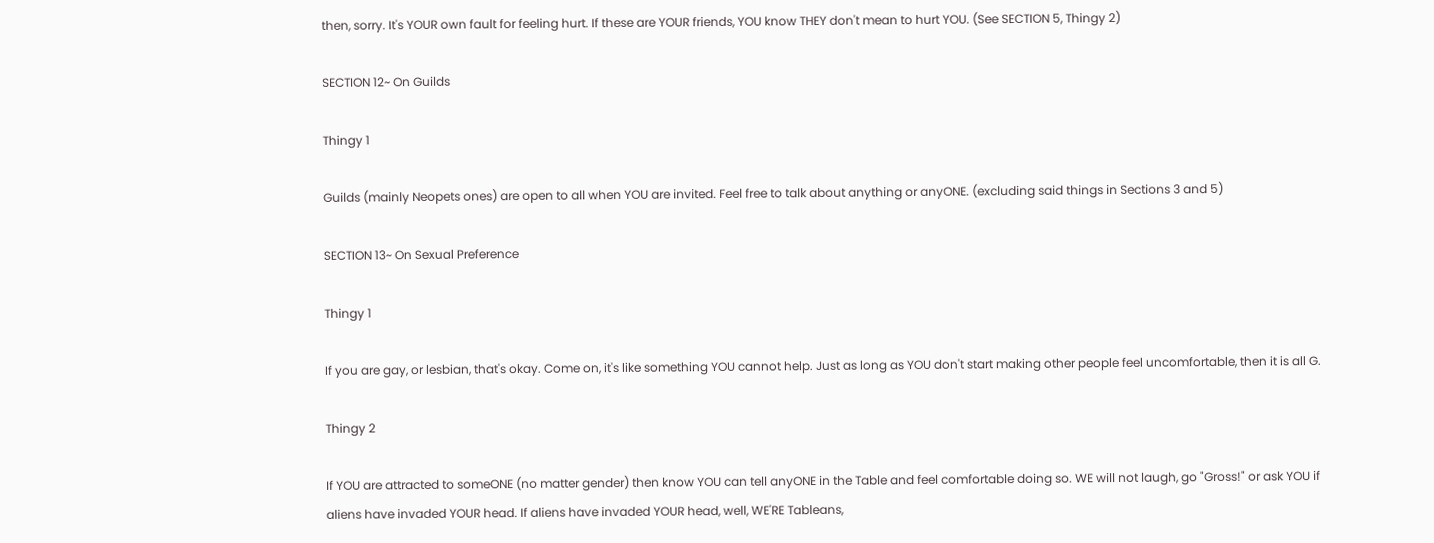then, sorry. It's YOUR own fault for feeling hurt. If these are YOUR friends, YOU know THEY don't mean to hurt YOU. (See SECTION 5, Thingy 2)

SECTION 12~ On Guilds

Thingy 1

Guilds (mainly Neopets ones) are open to all when YOU are invited. Feel free to talk about anything or anyONE. (excluding said things in Sections 3 and 5)

SECTION 13~ On Sexual Preference

Thingy 1

If you are gay, or lesbian, that's okay. Come on, it's like something YOU cannot help. Just as long as YOU don't start making other people feel uncomfortable, then it is all G.

Thingy 2

If YOU are attracted to someONE (no matter gender) then know YOU can tell anyONE in the Table and feel comfortable doing so. WE will not laugh, go "Gross!" or ask YOU if aliens have invaded YOUR head. If aliens have invaded YOUR head, well, WE'RE Tableans,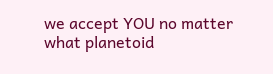we accept YOU no matter what planetoid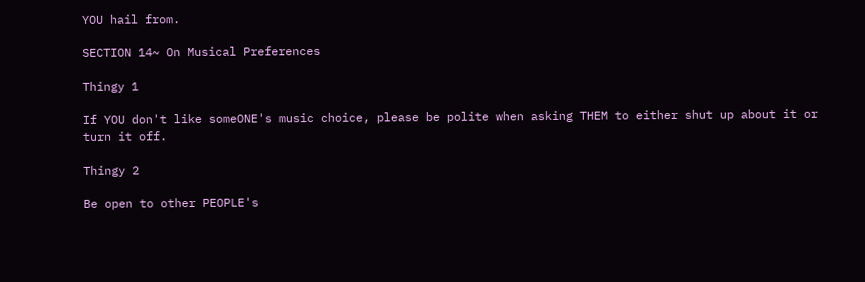YOU hail from.

SECTION 14~ On Musical Preferences

Thingy 1

If YOU don't like someONE's music choice, please be polite when asking THEM to either shut up about it or turn it off.

Thingy 2

Be open to other PEOPLE's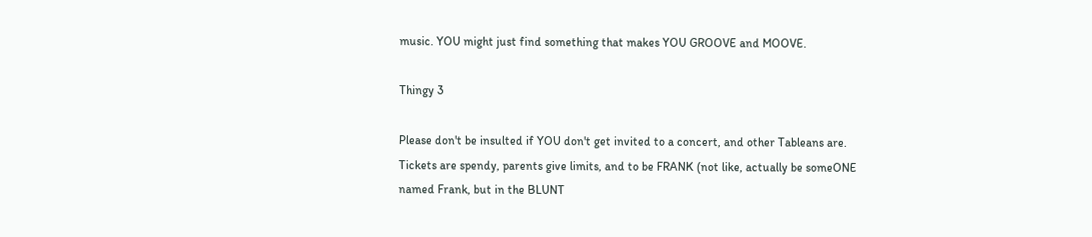music. YOU might just find something that makes YOU GROOVE and MOOVE.

Thingy 3

Please don't be insulted if YOU don't get invited to a concert, and other Tableans are. Tickets are spendy, parents give limits, and to be FRANK (not like, actually be someONE named Frank, but in the BLUNT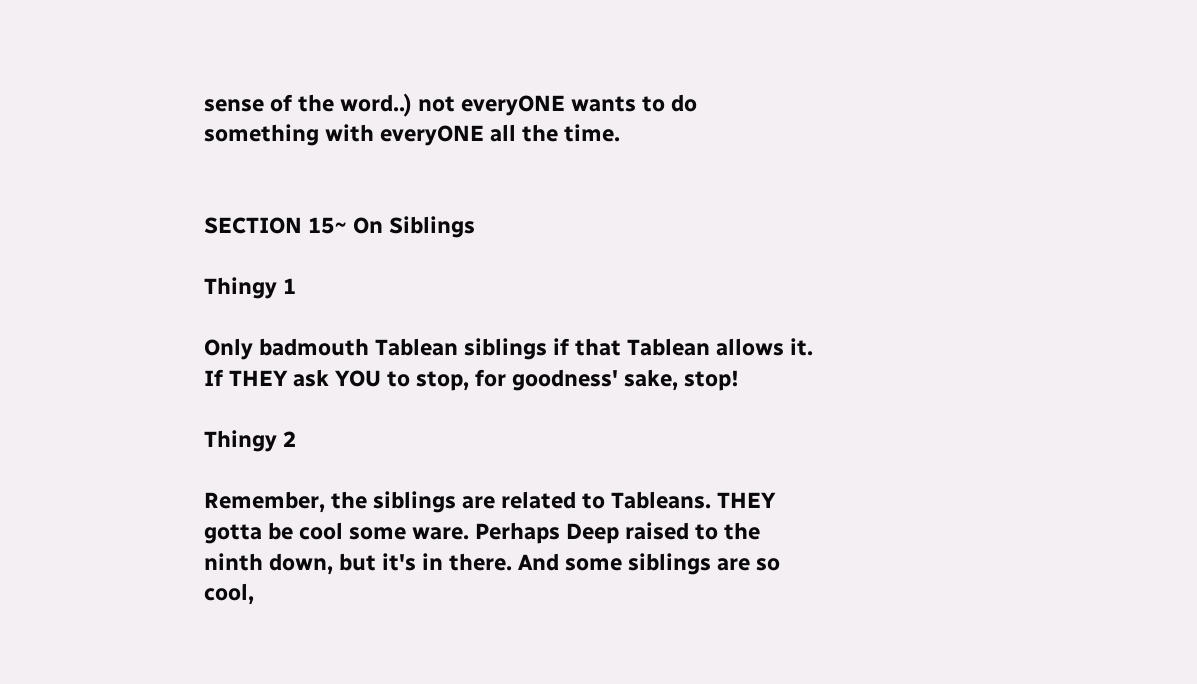sense of the word..) not everyONE wants to do something with everyONE all the time.


SECTION 15~ On Siblings

Thingy 1

Only badmouth Tablean siblings if that Tablean allows it. If THEY ask YOU to stop, for goodness' sake, stop!

Thingy 2

Remember, the siblings are related to Tableans. THEY gotta be cool some ware. Perhaps Deep raised to the ninth down, but it's in there. And some siblings are so cool,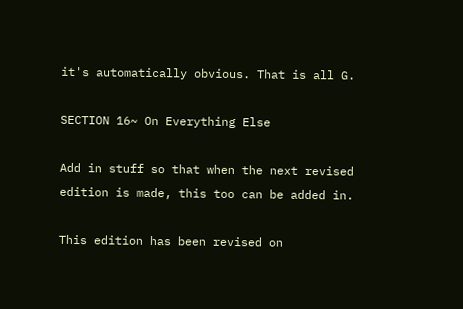it's automatically obvious. That is all G.

SECTION 16~ On Everything Else

Add in stuff so that when the next revised edition is made, this too can be added in.

This edition has been revised on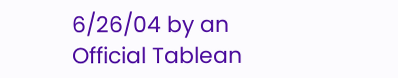6/26/04 by an Official Tablean